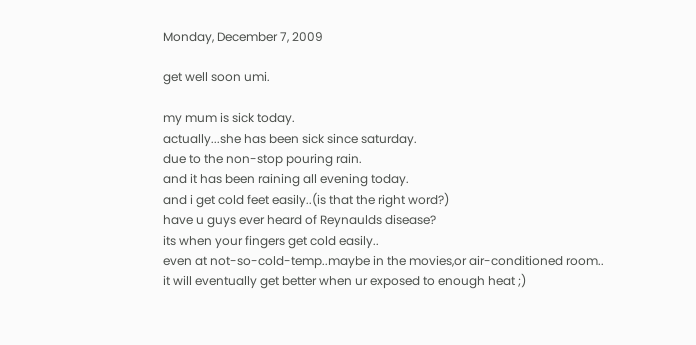Monday, December 7, 2009

get well soon umi.

my mum is sick today.
actually...she has been sick since saturday.
due to the non-stop pouring rain.
and it has been raining all evening today.
and i get cold feet easily..(is that the right word?)
have u guys ever heard of Reynaulds disease?
its when your fingers get cold easily..
even at not-so-cold-temp..maybe in the movies,or air-conditioned room..
it will eventually get better when ur exposed to enough heat ;)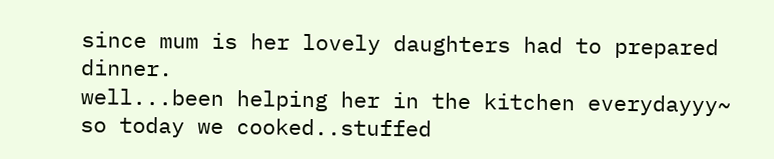since mum is her lovely daughters had to prepared dinner.
well...been helping her in the kitchen everydayyy~
so today we cooked..stuffed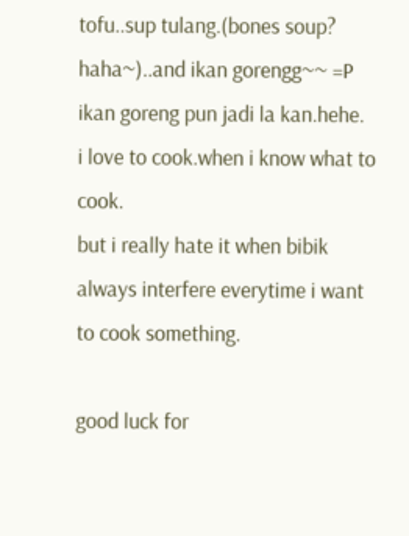tofu..sup tulang.(bones soup? haha~)..and ikan gorengg~~ =P
ikan goreng pun jadi la kan.hehe.
i love to cook.when i know what to cook.
but i really hate it when bibik always interfere everytime i want to cook something.

good luck for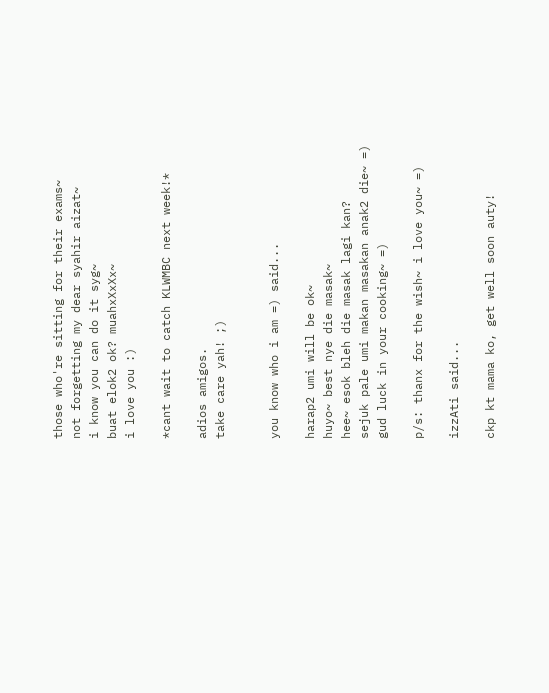those who're sitting for their exams~
not forgetting my dear syahir aizat~
i know you can do it syg~
buat elok2 ok? muahxXxXx~
i love you :)

*cant wait to catch KLWMBC next week!*

adios amigos.
take care yah! ;)


you know who i am =) said...

harap2 umi will be ok~
huyo~ best nye die masak~
hee~ esok bleh die masak lagi kan?
sejuk pale umi makan masakan anak2 die~ =)
gud luck in your cooking~ =)

p/s: thanx for the wish~ i love you~ =)

izzAti said...

ckp kt mama ko, get well soon auty!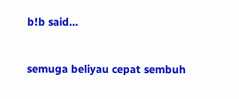b!b said...

semuga beliyau cepat sembuh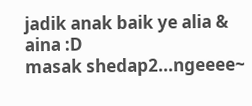jadik anak baik ye alia & aina :D
masak shedap2...ngeeee~